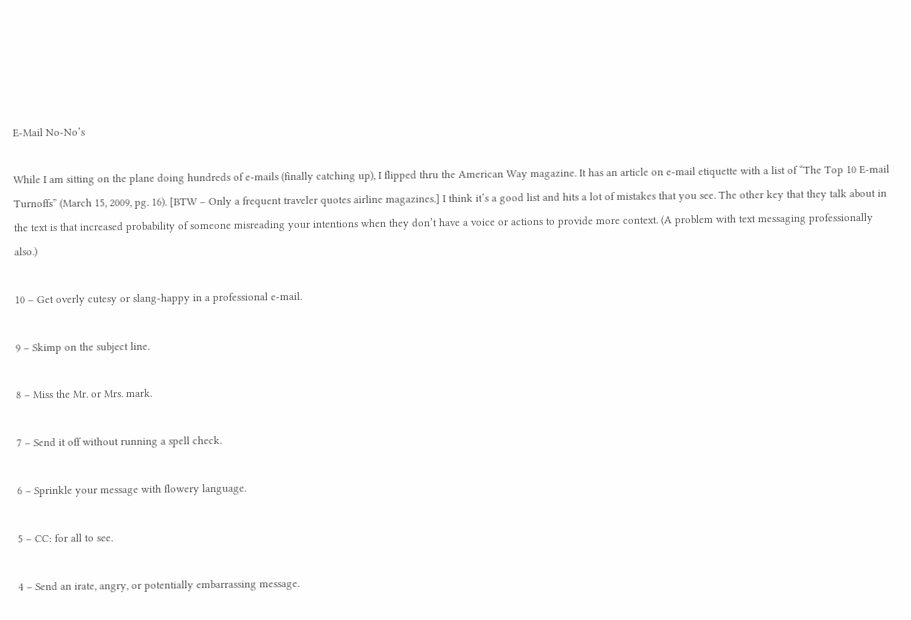E-Mail No-No’s

While I am sitting on the plane doing hundreds of e-mails (finally catching up), I flipped thru the American Way magazine. It has an article on e-mail etiquette with a list of “The Top 10 E-mail Turnoffs” (March 15, 2009, pg. 16). [BTW – Only a frequent traveler quotes airline magazines.] I think it’s a good list and hits a lot of mistakes that you see. The other key that they talk about in the text is that increased probability of someone misreading your intentions when they don’t have a voice or actions to provide more context. (A problem with text messaging professionally also.)

10 – Get overly cutesy or slang-happy in a professional e-mail.

9 – Skimp on the subject line.

8 – Miss the Mr. or Mrs. mark.

7 – Send it off without running a spell check.

6 – Sprinkle your message with flowery language.

5 – CC: for all to see.

4 – Send an irate, angry, or potentially embarrassing message.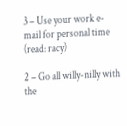3 – Use your work e-mail for personal time (read: racy)

2 – Go all willy-nilly with the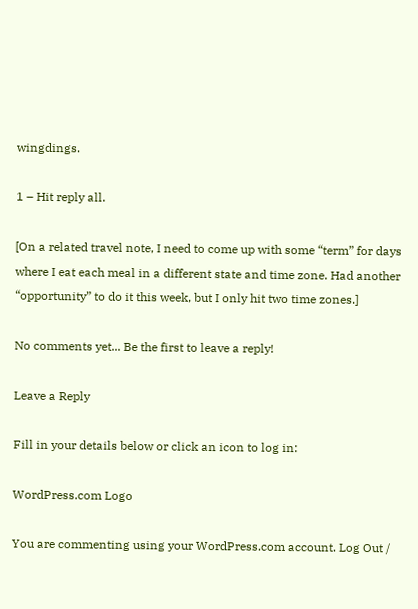wingdings.

1 – Hit reply all.

[On a related travel note, I need to come up with some “term” for days where I eat each meal in a different state and time zone. Had another “opportunity” to do it this week, but I only hit two time zones.]

No comments yet... Be the first to leave a reply!

Leave a Reply

Fill in your details below or click an icon to log in:

WordPress.com Logo

You are commenting using your WordPress.com account. Log Out /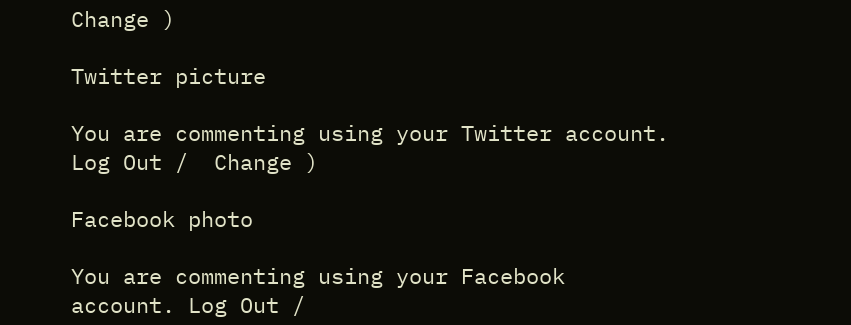Change )

Twitter picture

You are commenting using your Twitter account. Log Out /  Change )

Facebook photo

You are commenting using your Facebook account. Log Out /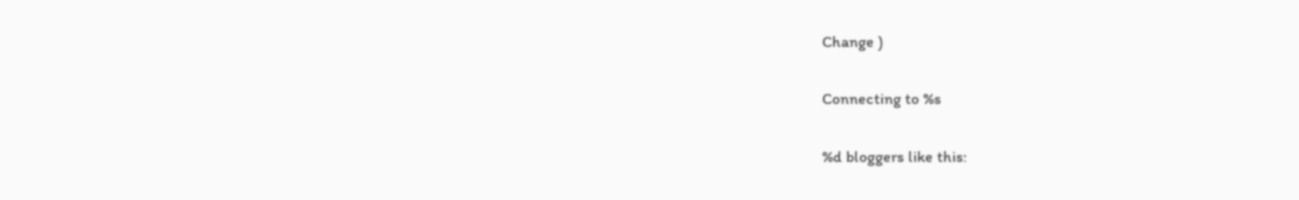Change )

Connecting to %s

%d bloggers like this: